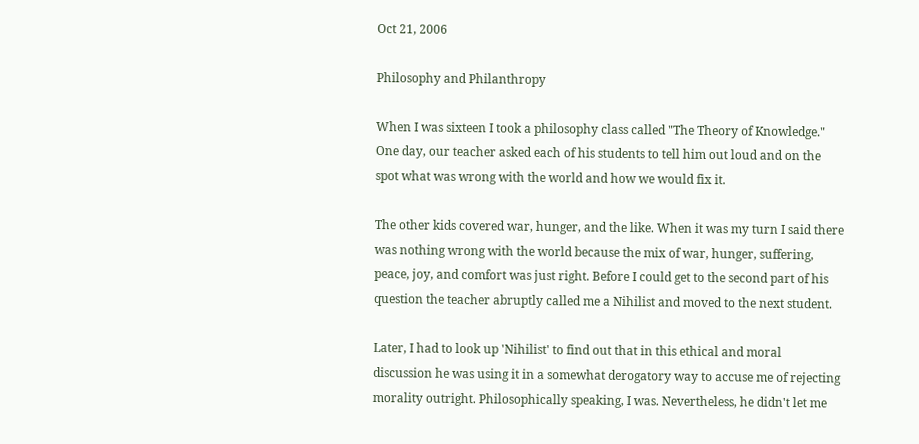Oct 21, 2006

Philosophy and Philanthropy

When I was sixteen I took a philosophy class called "The Theory of Knowledge." One day, our teacher asked each of his students to tell him out loud and on the spot what was wrong with the world and how we would fix it.

The other kids covered war, hunger, and the like. When it was my turn I said there was nothing wrong with the world because the mix of war, hunger, suffering, peace, joy, and comfort was just right. Before I could get to the second part of his question the teacher abruptly called me a Nihilist and moved to the next student.

Later, I had to look up 'Nihilist' to find out that in this ethical and moral discussion he was using it in a somewhat derogatory way to accuse me of rejecting morality outright. Philosophically speaking, I was. Nevertheless, he didn't let me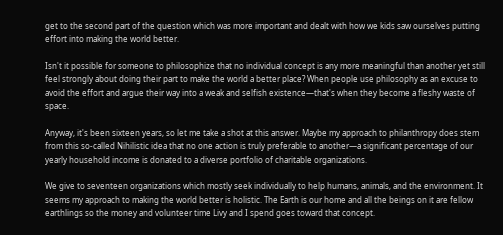get to the second part of the question which was more important and dealt with how we kids saw ourselves putting effort into making the world better.

Isn't it possible for someone to philosophize that no individual concept is any more meaningful than another yet still feel strongly about doing their part to make the world a better place? When people use philosophy as an excuse to avoid the effort and argue their way into a weak and selfish existence—that's when they become a fleshy waste of space.

Anyway, it's been sixteen years, so let me take a shot at this answer. Maybe my approach to philanthropy does stem from this so-called Nihilistic idea that no one action is truly preferable to another—a significant percentage of our yearly household income is donated to a diverse portfolio of charitable organizations.

We give to seventeen organizations which mostly seek individually to help humans, animals, and the environment. It seems my approach to making the world better is holistic. The Earth is our home and all the beings on it are fellow earthlings so the money and volunteer time Livy and I spend goes toward that concept.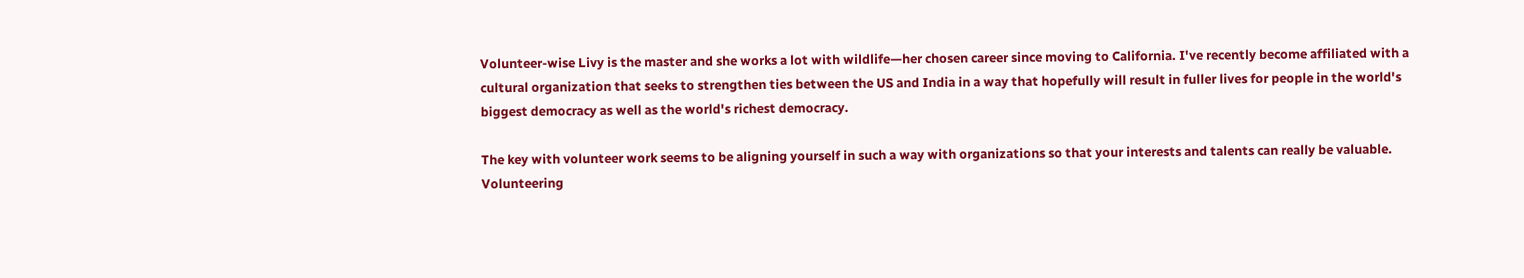Volunteer-wise Livy is the master and she works a lot with wildlife—her chosen career since moving to California. I've recently become affiliated with a cultural organization that seeks to strengthen ties between the US and India in a way that hopefully will result in fuller lives for people in the world's biggest democracy as well as the world's richest democracy.

The key with volunteer work seems to be aligning yourself in such a way with organizations so that your interests and talents can really be valuable. Volunteering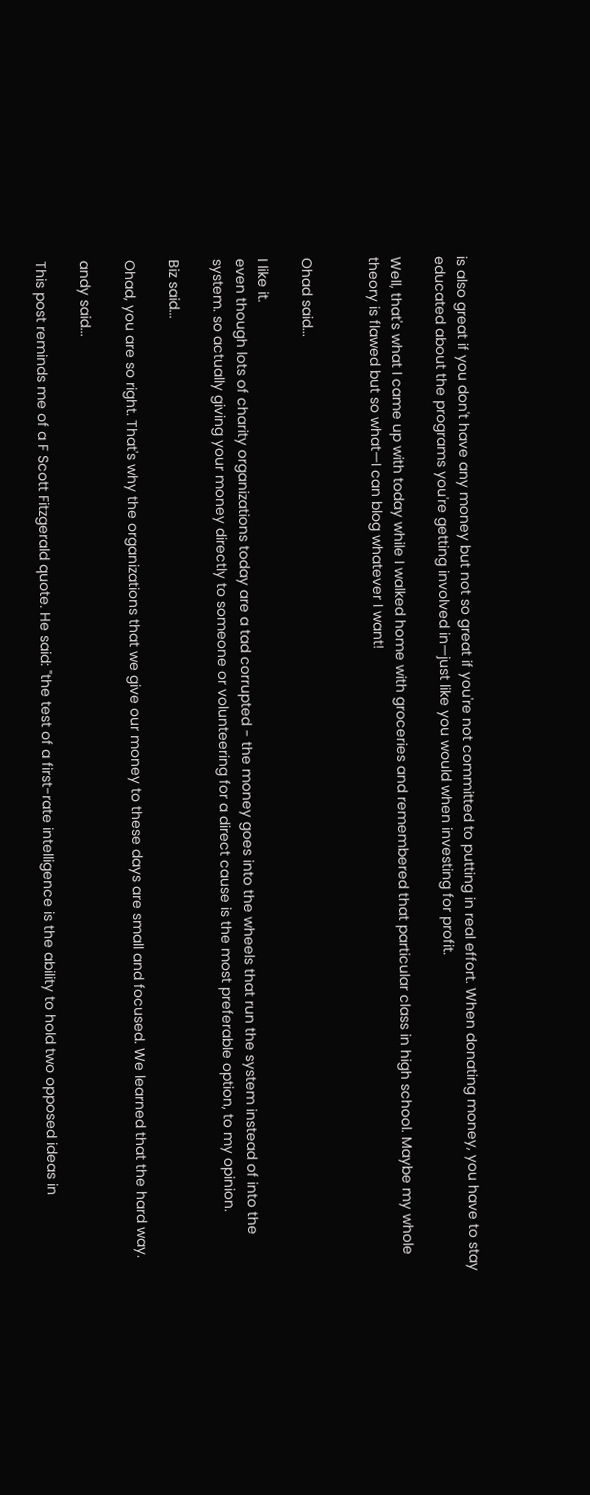is also great if you don't have any money but not so great if you're not committed to putting in real effort. When donating money, you have to stay educated about the programs you're getting involved in—just like you would when investing for profit.

Well, that's what I came up with today while I walked home with groceries and remembered that particular class in high school. Maybe my whole theory is flawed but so what—I can blog whatever I want!


Ohad said...

I like it.
even though lots of charity organizations today are a tad corrupted - the money goes into the wheels that run the system instead of into the system. so actually giving your money directly to someone or volunteering for a direct cause is the most preferable option, to my opinion.

Biz said...

Ohad, you are so right. That's why the organizations that we give our money to these days are small and focused. We learned that the hard way.

andy said...

This post reminds me of a F Scott Fitzgerald quote. He said: "the test of a first-rate intelligence is the ability to hold two opposed ideas in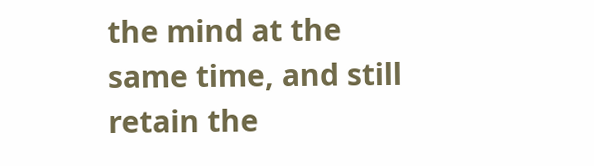the mind at the same time, and still retain the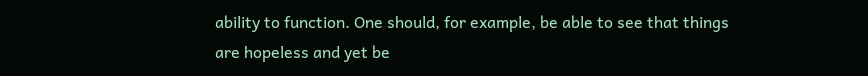ability to function. One should, for example, be able to see that things are hopeless and yet be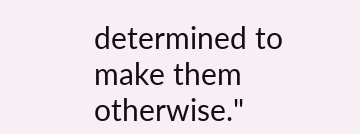determined to make them otherwise."